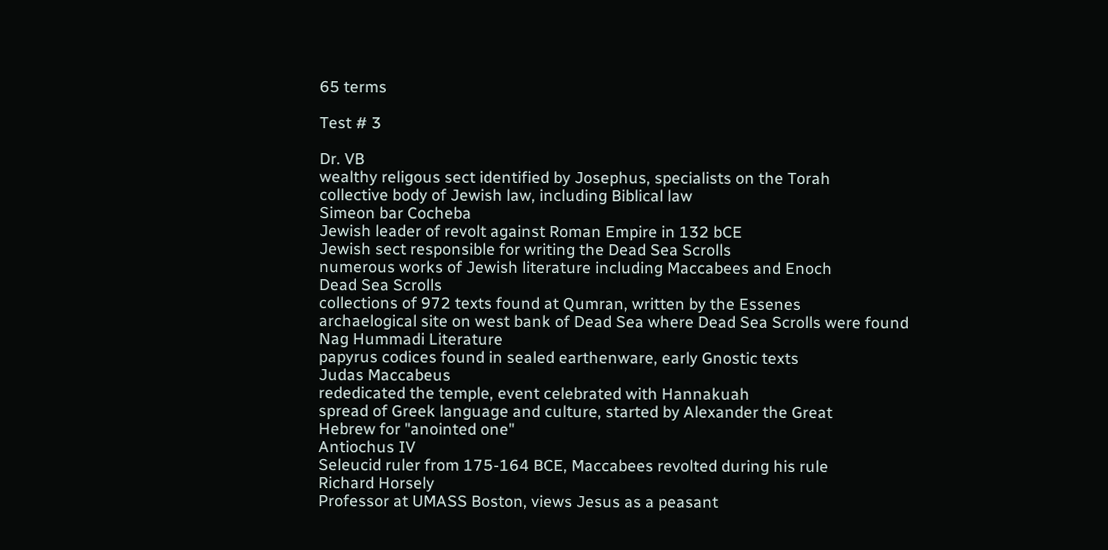65 terms

Test # 3

Dr. VB
wealthy religous sect identified by Josephus, specialists on the Torah
collective body of Jewish law, including Biblical law
Simeon bar Cocheba
Jewish leader of revolt against Roman Empire in 132 bCE
Jewish sect responsible for writing the Dead Sea Scrolls
numerous works of Jewish literature including Maccabees and Enoch
Dead Sea Scrolls
collections of 972 texts found at Qumran, written by the Essenes
archaelogical site on west bank of Dead Sea where Dead Sea Scrolls were found
Nag Hummadi Literature
papyrus codices found in sealed earthenware, early Gnostic texts
Judas Maccabeus
rededicated the temple, event celebrated with Hannakuah
spread of Greek language and culture, started by Alexander the Great
Hebrew for "anointed one"
Antiochus IV
Seleucid ruler from 175-164 BCE, Maccabees revolted during his rule
Richard Horsely
Professor at UMASS Boston, views Jesus as a peasant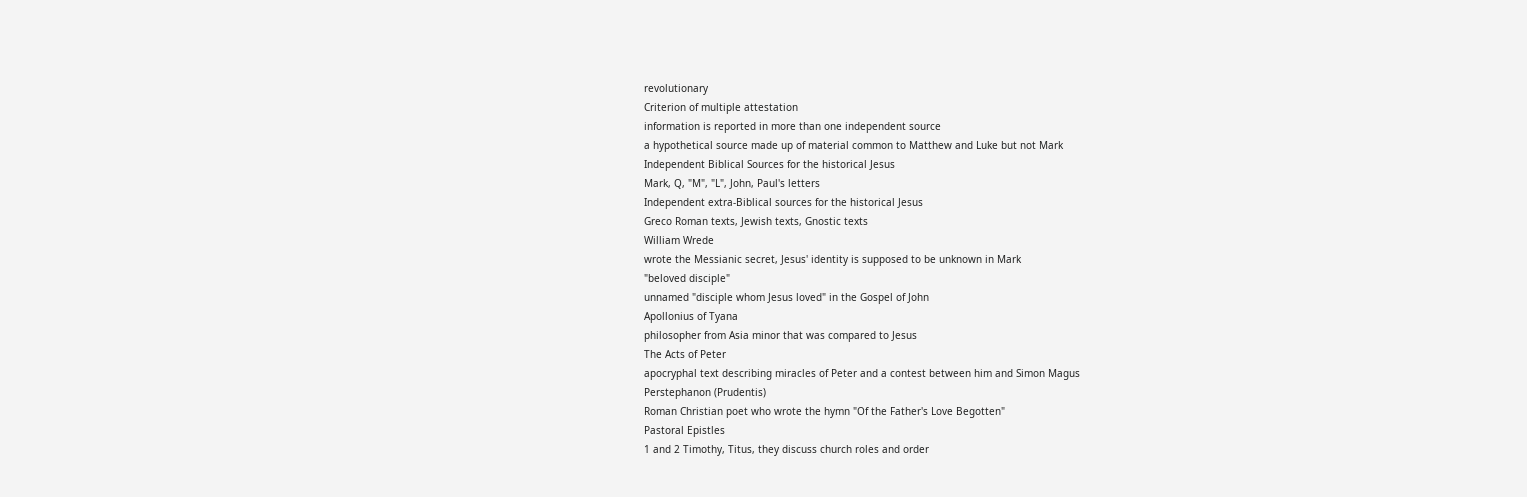revolutionary
Criterion of multiple attestation
information is reported in more than one independent source
a hypothetical source made up of material common to Matthew and Luke but not Mark
Independent Biblical Sources for the historical Jesus
Mark, Q, "M", "L", John, Paul's letters
Independent extra-Biblical sources for the historical Jesus
Greco Roman texts, Jewish texts, Gnostic texts
William Wrede
wrote the Messianic secret, Jesus' identity is supposed to be unknown in Mark
"beloved disciple"
unnamed "disciple whom Jesus loved" in the Gospel of John
Apollonius of Tyana
philosopher from Asia minor that was compared to Jesus
The Acts of Peter
apocryphal text describing miracles of Peter and a contest between him and Simon Magus
Perstephanon (Prudentis)
Roman Christian poet who wrote the hymn "Of the Father's Love Begotten"
Pastoral Epistles
1 and 2 Timothy, Titus, they discuss church roles and order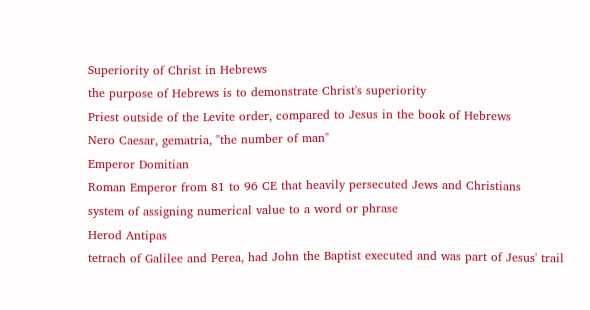Superiority of Christ in Hebrews
the purpose of Hebrews is to demonstrate Christ's superiority
Priest outside of the Levite order, compared to Jesus in the book of Hebrews
Nero Caesar, gematria, "the number of man"
Emperor Domitian
Roman Emperor from 81 to 96 CE that heavily persecuted Jews and Christians
system of assigning numerical value to a word or phrase
Herod Antipas
tetrach of Galilee and Perea, had John the Baptist executed and was part of Jesus' trail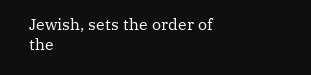Jewish, sets the order of the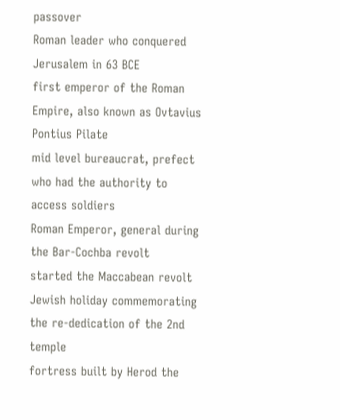passover
Roman leader who conquered Jerusalem in 63 BCE
first emperor of the Roman Empire, also known as Ovtavius
Pontius Pilate
mid level bureaucrat, prefect who had the authority to access soldiers
Roman Emperor, general during the Bar-Cochba revolt
started the Maccabean revolt
Jewish holiday commemorating the re-dedication of the 2nd temple
fortress built by Herod the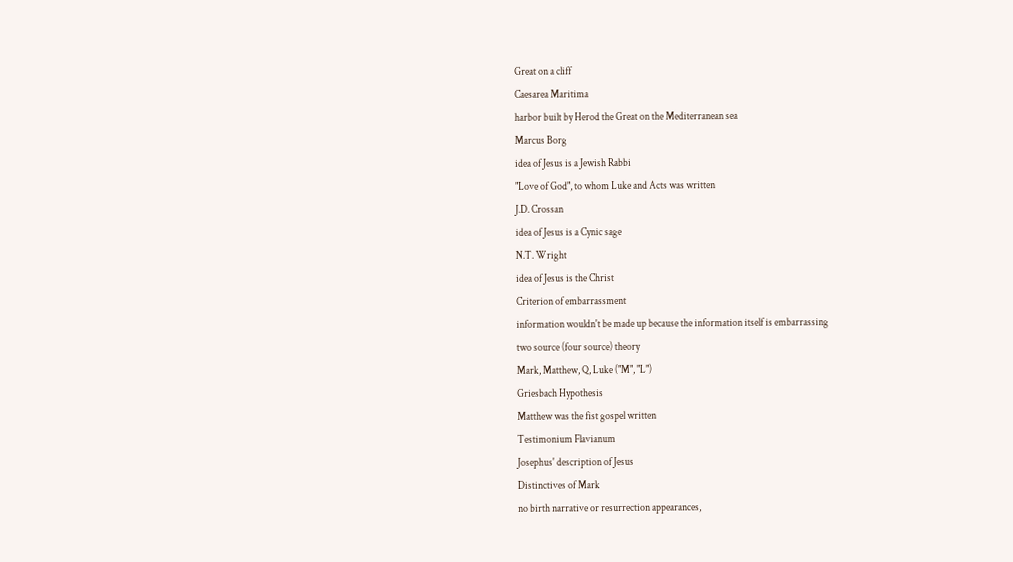Great on a cliff
Caesarea Maritima
harbor built by Herod the Great on the Mediterranean sea
Marcus Borg
idea of Jesus is a Jewish Rabbi
"Love of God", to whom Luke and Acts was written
J.D. Crossan
idea of Jesus is a Cynic sage
N.T. Wright
idea of Jesus is the Christ
Criterion of embarrassment
information wouldn't be made up because the information itself is embarrassing
two source (four source) theory
Mark, Matthew, Q, Luke ("M", "L")
Griesbach Hypothesis
Matthew was the fist gospel written
Testimonium Flavianum
Josephus' description of Jesus
Distinctives of Mark
no birth narrative or resurrection appearances,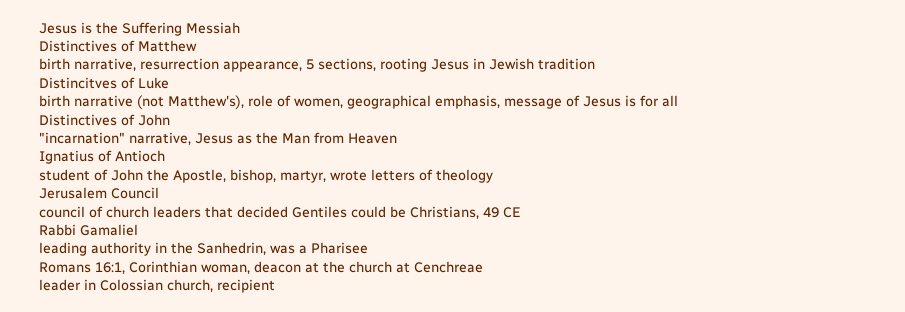Jesus is the Suffering Messiah
Distinctives of Matthew
birth narrative, resurrection appearance, 5 sections, rooting Jesus in Jewish tradition
Distincitves of Luke
birth narrative (not Matthew's), role of women, geographical emphasis, message of Jesus is for all
Distinctives of John
"incarnation" narrative, Jesus as the Man from Heaven
Ignatius of Antioch
student of John the Apostle, bishop, martyr, wrote letters of theology
Jerusalem Council
council of church leaders that decided Gentiles could be Christians, 49 CE
Rabbi Gamaliel
leading authority in the Sanhedrin, was a Pharisee
Romans 16:1, Corinthian woman, deacon at the church at Cenchreae
leader in Colossian church, recipient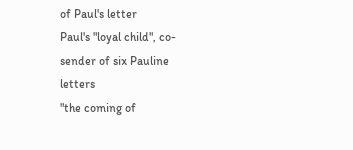of Paul's letter
Paul's "loyal child", co-sender of six Pauline letters
"the coming of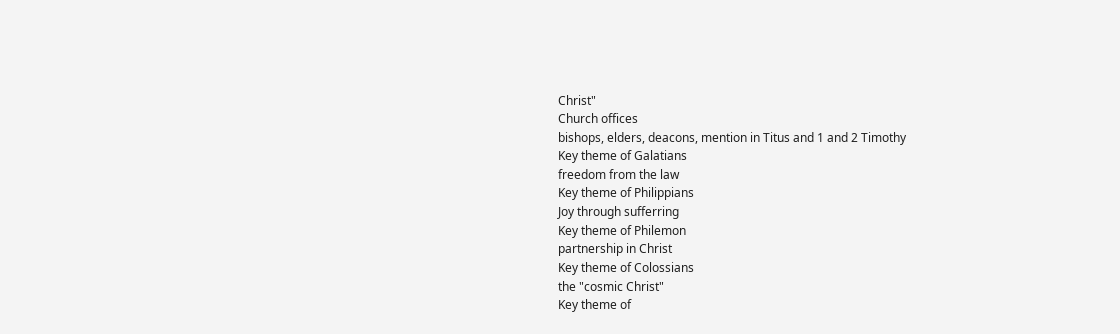Christ"
Church offices
bishops, elders, deacons, mention in Titus and 1 and 2 Timothy
Key theme of Galatians
freedom from the law
Key theme of Philippians
Joy through sufferring
Key theme of Philemon
partnership in Christ
Key theme of Colossians
the "cosmic Christ"
Key theme of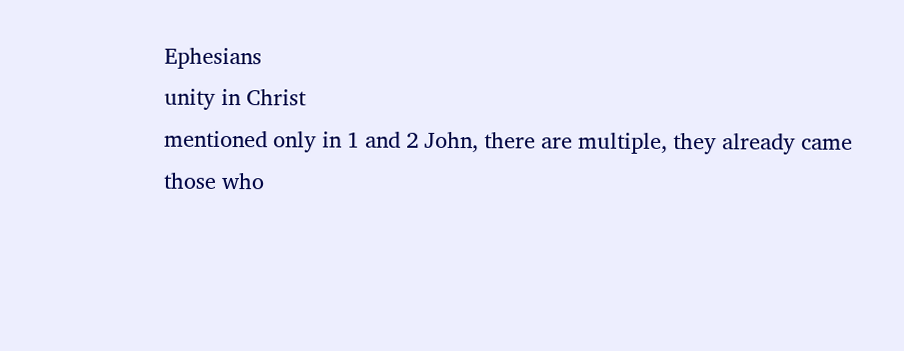Ephesians
unity in Christ
mentioned only in 1 and 2 John, there are multiple, they already came
those who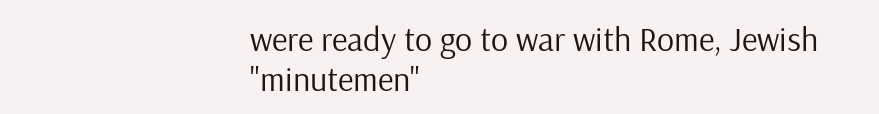were ready to go to war with Rome, Jewish "minutemen"